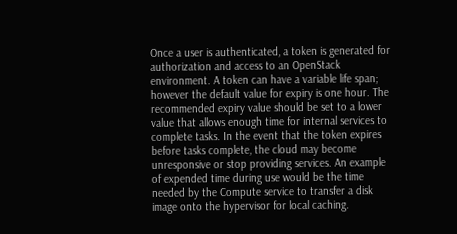Once a user is authenticated, a token is generated for authorization and access to an OpenStack environment. A token can have a variable life span; however the default value for expiry is one hour. The recommended expiry value should be set to a lower value that allows enough time for internal services to complete tasks. In the event that the token expires before tasks complete, the cloud may become unresponsive or stop providing services. An example of expended time during use would be the time needed by the Compute service to transfer a disk image onto the hypervisor for local caching.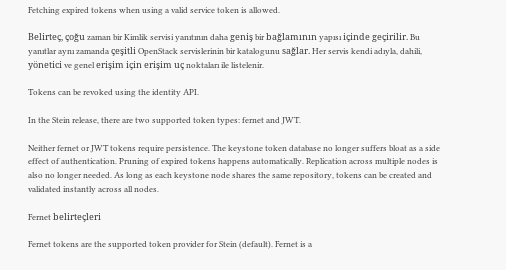Fetching expired tokens when using a valid service token is allowed.

Belirteç, çoğu zaman bir Kimlik servisi yanıtının daha geniş bir bağlamının yapısı içinde geçirilir. Bu yanıtlar aynı zamanda çeşitli OpenStack servislerinin bir katalogunu sağlar. Her servis kendi adıyla, dahili, yönetici ve genel erişim için erişim uç noktaları ile listelenir.

Tokens can be revoked using the identity API.

In the Stein release, there are two supported token types: fernet and JWT.

Neither fernet or JWT tokens require persistence. The keystone token database no longer suffers bloat as a side effect of authentication. Pruning of expired tokens happens automatically. Replication across multiple nodes is also no longer needed. As long as each keystone node shares the same repository, tokens can be created and validated instantly across all nodes.

Fernet belirteçleri

Fernet tokens are the supported token provider for Stein (default). Fernet is a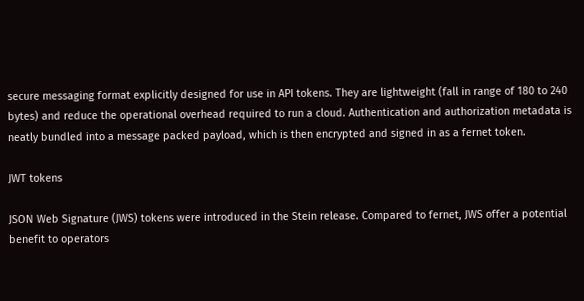secure messaging format explicitly designed for use in API tokens. They are lightweight (fall in range of 180 to 240 bytes) and reduce the operational overhead required to run a cloud. Authentication and authorization metadata is neatly bundled into a message packed payload, which is then encrypted and signed in as a fernet token.

JWT tokens

JSON Web Signature (JWS) tokens were introduced in the Stein release. Compared to fernet, JWS offer a potential benefit to operators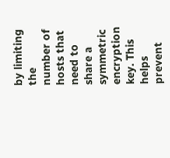by limiting the number of hosts that need to share a symmetric encryption key. This helps prevent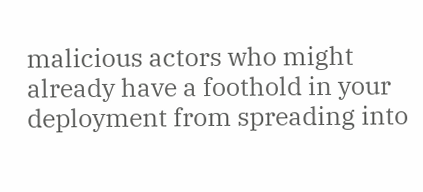malicious actors who might already have a foothold in your deployment from spreading into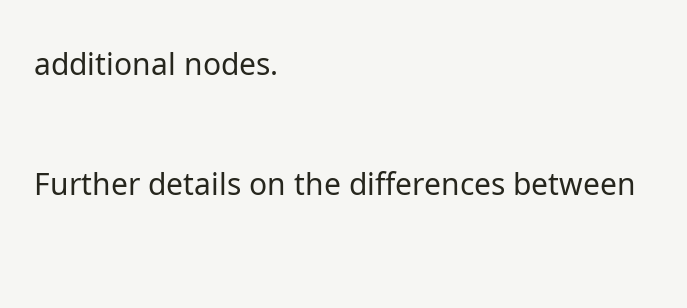additional nodes.

Further details on the differences between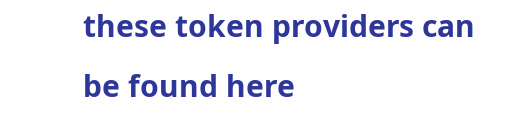these token providers can be found here